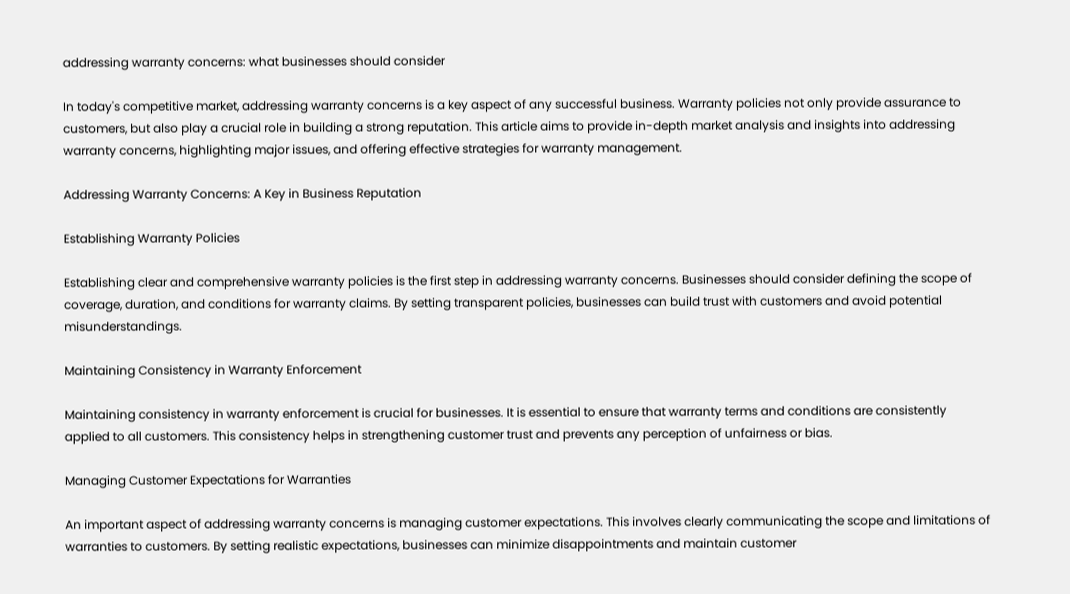addressing warranty concerns: what businesses should consider

In today's competitive market, addressing warranty concerns is a key aspect of any successful business. Warranty policies not only provide assurance to customers, but also play a crucial role in building a strong reputation. This article aims to provide in-depth market analysis and insights into addressing warranty concerns, highlighting major issues, and offering effective strategies for warranty management.

Addressing Warranty Concerns: A Key in Business Reputation

Establishing Warranty Policies

Establishing clear and comprehensive warranty policies is the first step in addressing warranty concerns. Businesses should consider defining the scope of coverage, duration, and conditions for warranty claims. By setting transparent policies, businesses can build trust with customers and avoid potential misunderstandings.

Maintaining Consistency in Warranty Enforcement

Maintaining consistency in warranty enforcement is crucial for businesses. It is essential to ensure that warranty terms and conditions are consistently applied to all customers. This consistency helps in strengthening customer trust and prevents any perception of unfairness or bias.

Managing Customer Expectations for Warranties

An important aspect of addressing warranty concerns is managing customer expectations. This involves clearly communicating the scope and limitations of warranties to customers. By setting realistic expectations, businesses can minimize disappointments and maintain customer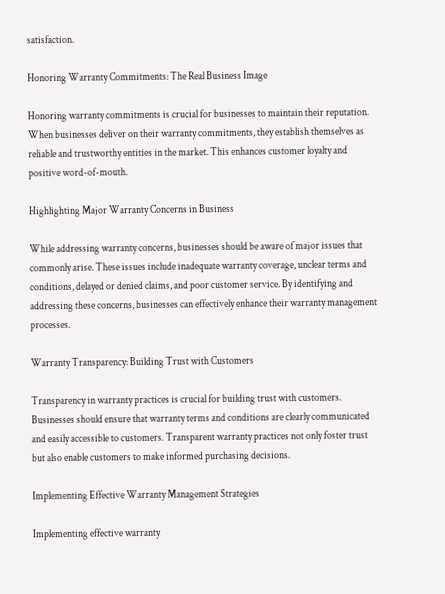satisfaction.

Honoring Warranty Commitments: The Real Business Image

Honoring warranty commitments is crucial for businesses to maintain their reputation. When businesses deliver on their warranty commitments, they establish themselves as reliable and trustworthy entities in the market. This enhances customer loyalty and positive word-of-mouth.

Highlighting Major Warranty Concerns in Business

While addressing warranty concerns, businesses should be aware of major issues that commonly arise. These issues include inadequate warranty coverage, unclear terms and conditions, delayed or denied claims, and poor customer service. By identifying and addressing these concerns, businesses can effectively enhance their warranty management processes.

Warranty Transparency: Building Trust with Customers

Transparency in warranty practices is crucial for building trust with customers. Businesses should ensure that warranty terms and conditions are clearly communicated and easily accessible to customers. Transparent warranty practices not only foster trust but also enable customers to make informed purchasing decisions.

Implementing Effective Warranty Management Strategies

Implementing effective warranty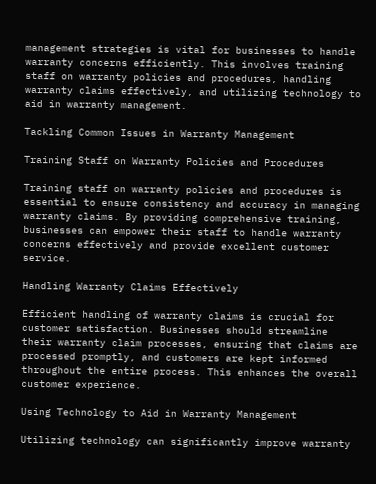management strategies is vital for businesses to handle warranty concerns efficiently. This involves training staff on warranty policies and procedures, handling warranty claims effectively, and utilizing technology to aid in warranty management.

Tackling Common Issues in Warranty Management

Training Staff on Warranty Policies and Procedures

Training staff on warranty policies and procedures is essential to ensure consistency and accuracy in managing warranty claims. By providing comprehensive training, businesses can empower their staff to handle warranty concerns effectively and provide excellent customer service.

Handling Warranty Claims Effectively

Efficient handling of warranty claims is crucial for customer satisfaction. Businesses should streamline their warranty claim processes, ensuring that claims are processed promptly, and customers are kept informed throughout the entire process. This enhances the overall customer experience.

Using Technology to Aid in Warranty Management

Utilizing technology can significantly improve warranty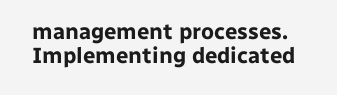management processes. Implementing dedicated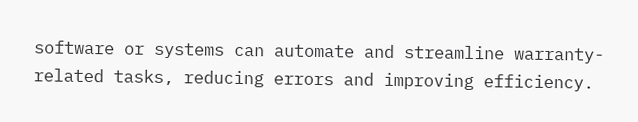software or systems can automate and streamline warranty-related tasks, reducing errors and improving efficiency.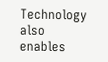Technology also enables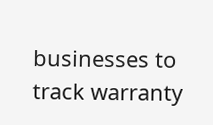businesses to track warranty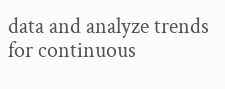data and analyze trends for continuous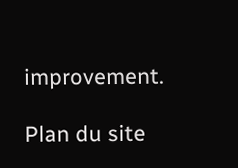improvement.

Plan du site